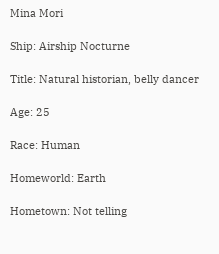Mina Mori

Ship: Airship Nocturne

Title: Natural historian, belly dancer

Age: 25

Race: Human

Homeworld: Earth

Hometown: Not telling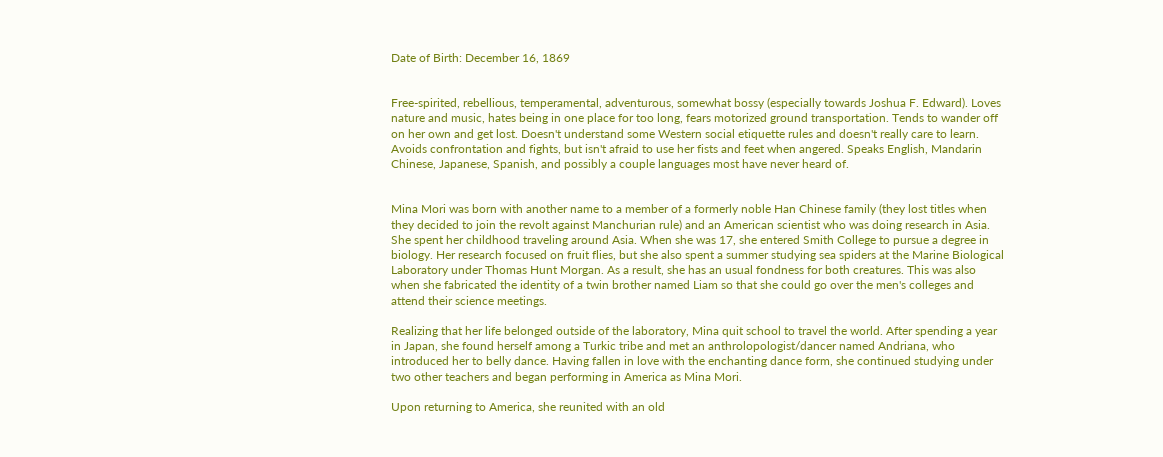Date of Birth: December 16, 1869


Free-spirited, rebellious, temperamental, adventurous, somewhat bossy (especially towards Joshua F. Edward). Loves nature and music, hates being in one place for too long, fears motorized ground transportation. Tends to wander off on her own and get lost. Doesn't understand some Western social etiquette rules and doesn't really care to learn. Avoids confrontation and fights, but isn't afraid to use her fists and feet when angered. Speaks English, Mandarin Chinese, Japanese, Spanish, and possibly a couple languages most have never heard of.


Mina Mori was born with another name to a member of a formerly noble Han Chinese family (they lost titles when they decided to join the revolt against Manchurian rule) and an American scientist who was doing research in Asia. She spent her childhood traveling around Asia. When she was 17, she entered Smith College to pursue a degree in biology. Her research focused on fruit flies, but she also spent a summer studying sea spiders at the Marine Biological Laboratory under Thomas Hunt Morgan. As a result, she has an usual fondness for both creatures. This was also when she fabricated the identity of a twin brother named Liam so that she could go over the men's colleges and attend their science meetings.

Realizing that her life belonged outside of the laboratory, Mina quit school to travel the world. After spending a year in Japan, she found herself among a Turkic tribe and met an anthrolopologist/dancer named Andriana, who introduced her to belly dance. Having fallen in love with the enchanting dance form, she continued studying under two other teachers and began performing in America as Mina Mori.

Upon returning to America, she reunited with an old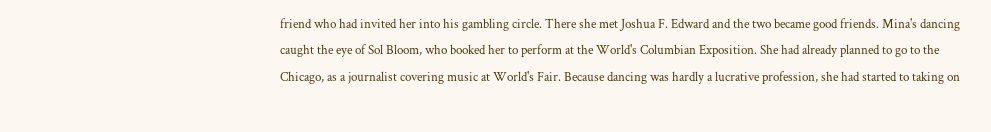friend who had invited her into his gambling circle. There she met Joshua F. Edward and the two became good friends. Mina's dancing caught the eye of Sol Bloom, who booked her to perform at the World's Columbian Exposition. She had already planned to go to the Chicago, as a journalist covering music at World's Fair. Because dancing was hardly a lucrative profession, she had started to taking on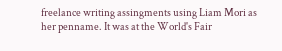freelance writing assingments using Liam Mori as her penname. It was at the World's Fair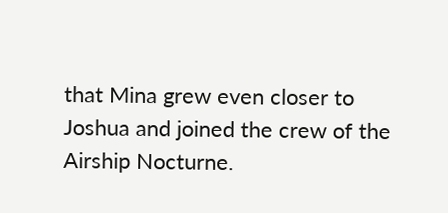that Mina grew even closer to Joshua and joined the crew of the Airship Nocturne.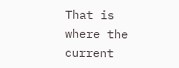That is where the current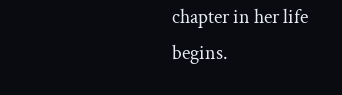chapter in her life begins.